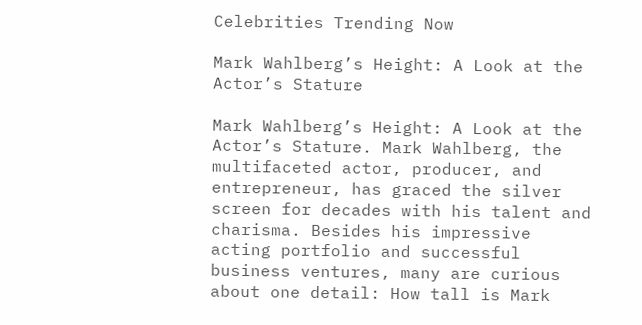Celebrities Trending Now

Mark Wahlberg’s Height: A Look at the Actor’s Stature

Mark Wahlberg’s Height: A Look at the Actor’s Stature. Mark Wahlberg, the multifaceted actor, producer, and entrepreneur, has graced the silver screen for decades with his talent and charisma. Besides his impressive acting portfolio and successful business ventures, many are curious about one detail: How tall is Mark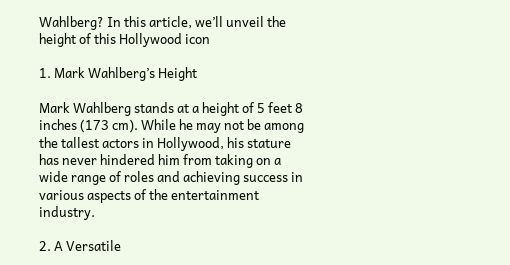Wahlberg? In this article, we’ll unveil the height of this Hollywood icon

1. Mark Wahlberg’s Height

Mark Wahlberg stands at a height of 5 feet 8 inches (173 cm). While he may not be among the tallest actors in Hollywood, his stature has never hindered him from taking on a wide range of roles and achieving success in various aspects of the entertainment industry.

2. A Versatile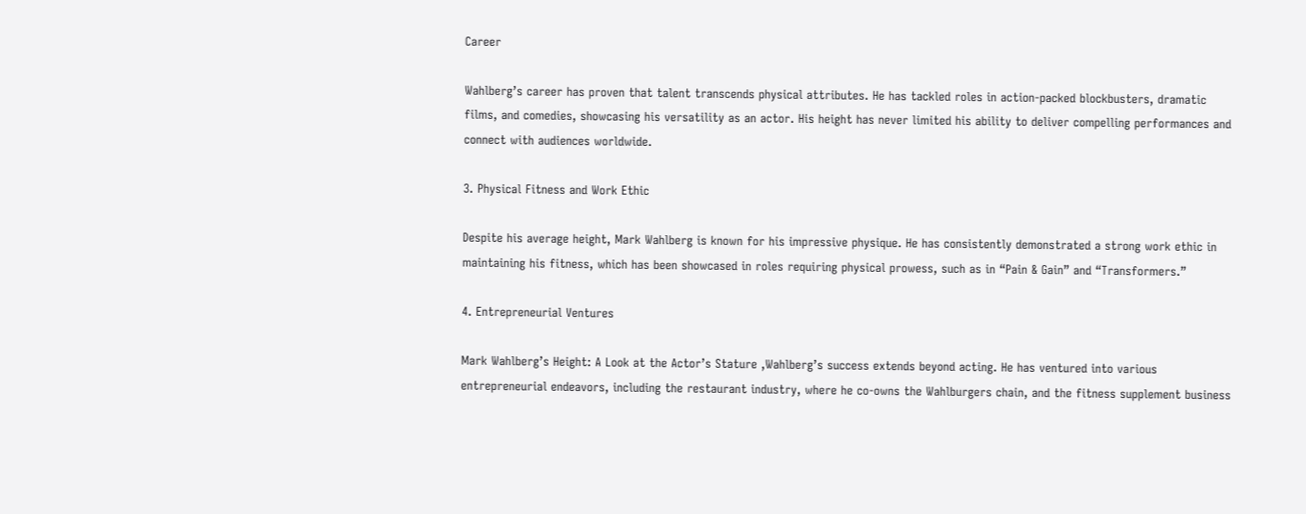Career

Wahlberg’s career has proven that talent transcends physical attributes. He has tackled roles in action-packed blockbusters, dramatic films, and comedies, showcasing his versatility as an actor. His height has never limited his ability to deliver compelling performances and connect with audiences worldwide.

3. Physical Fitness and Work Ethic

Despite his average height, Mark Wahlberg is known for his impressive physique. He has consistently demonstrated a strong work ethic in maintaining his fitness, which has been showcased in roles requiring physical prowess, such as in “Pain & Gain” and “Transformers.”

4. Entrepreneurial Ventures

Mark Wahlberg’s Height: A Look at the Actor’s Stature ,Wahlberg’s success extends beyond acting. He has ventured into various entrepreneurial endeavors, including the restaurant industry, where he co-owns the Wahlburgers chain, and the fitness supplement business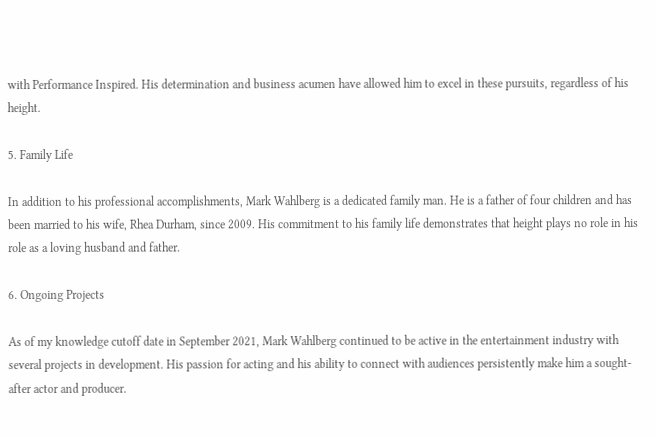with Performance Inspired. His determination and business acumen have allowed him to excel in these pursuits, regardless of his height.

5. Family Life

In addition to his professional accomplishments, Mark Wahlberg is a dedicated family man. He is a father of four children and has been married to his wife, Rhea Durham, since 2009. His commitment to his family life demonstrates that height plays no role in his role as a loving husband and father.

6. Ongoing Projects

As of my knowledge cutoff date in September 2021, Mark Wahlberg continued to be active in the entertainment industry with several projects in development. His passion for acting and his ability to connect with audiences persistently make him a sought-after actor and producer.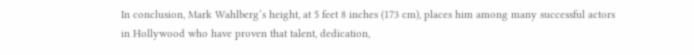In conclusion, Mark Wahlberg‘s height, at 5 feet 8 inches (173 cm), places him among many successful actors in Hollywood who have proven that talent, dedication,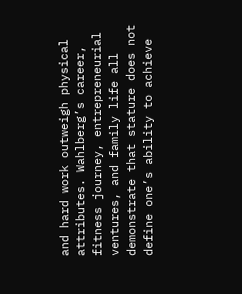and hard work outweigh physical attributes. Wahlberg’s career, fitness journey, entrepreneurial ventures, and family life all demonstrate that stature does not define one’s ability to achieve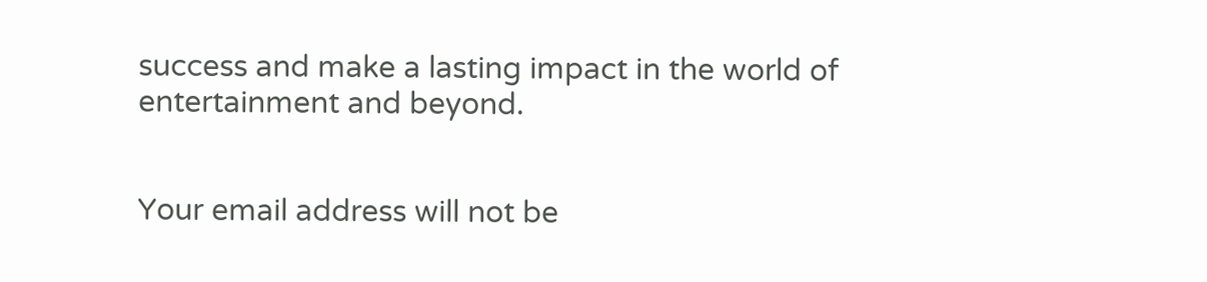success and make a lasting impact in the world of entertainment and beyond.


Your email address will not be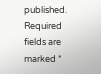published. Required fields are marked *